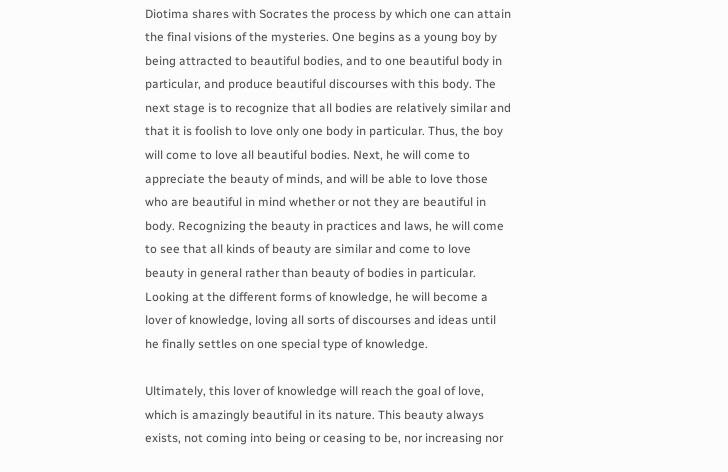Diotima shares with Socrates the process by which one can attain the final visions of the mysteries. One begins as a young boy by being attracted to beautiful bodies, and to one beautiful body in particular, and produce beautiful discourses with this body. The next stage is to recognize that all bodies are relatively similar and that it is foolish to love only one body in particular. Thus, the boy will come to love all beautiful bodies. Next, he will come to appreciate the beauty of minds, and will be able to love those who are beautiful in mind whether or not they are beautiful in body. Recognizing the beauty in practices and laws, he will come to see that all kinds of beauty are similar and come to love beauty in general rather than beauty of bodies in particular. Looking at the different forms of knowledge, he will become a lover of knowledge, loving all sorts of discourses and ideas until he finally settles on one special type of knowledge.

Ultimately, this lover of knowledge will reach the goal of love, which is amazingly beautiful in its nature. This beauty always exists, not coming into being or ceasing to be, nor increasing nor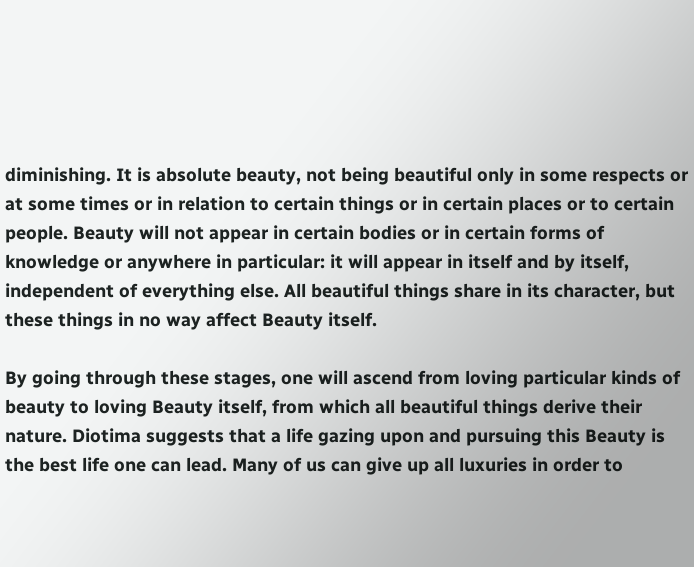diminishing. It is absolute beauty, not being beautiful only in some respects or at some times or in relation to certain things or in certain places or to certain people. Beauty will not appear in certain bodies or in certain forms of knowledge or anywhere in particular: it will appear in itself and by itself, independent of everything else. All beautiful things share in its character, but these things in no way affect Beauty itself.

By going through these stages, one will ascend from loving particular kinds of beauty to loving Beauty itself, from which all beautiful things derive their nature. Diotima suggests that a life gazing upon and pursuing this Beauty is the best life one can lead. Many of us can give up all luxuries in order to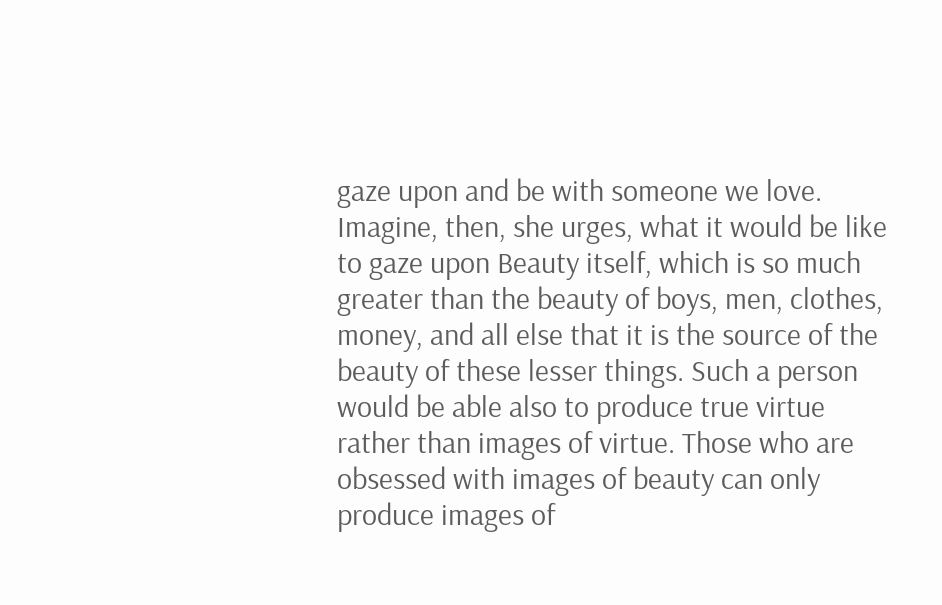gaze upon and be with someone we love. Imagine, then, she urges, what it would be like to gaze upon Beauty itself, which is so much greater than the beauty of boys, men, clothes, money, and all else that it is the source of the beauty of these lesser things. Such a person would be able also to produce true virtue rather than images of virtue. Those who are obsessed with images of beauty can only produce images of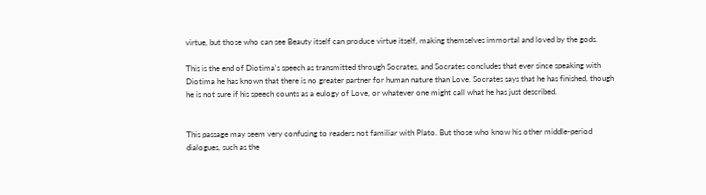virtue, but those who can see Beauty itself can produce virtue itself, making themselves immortal and loved by the gods.

This is the end of Diotima's speech as transmitted through Socrates, and Socrates concludes that ever since speaking with Diotima he has known that there is no greater partner for human nature than Love. Socrates says that he has finished, though he is not sure if his speech counts as a eulogy of Love, or whatever one might call what he has just described.


This passage may seem very confusing to readers not familiar with Plato. But those who know his other middle-period dialogues, such as the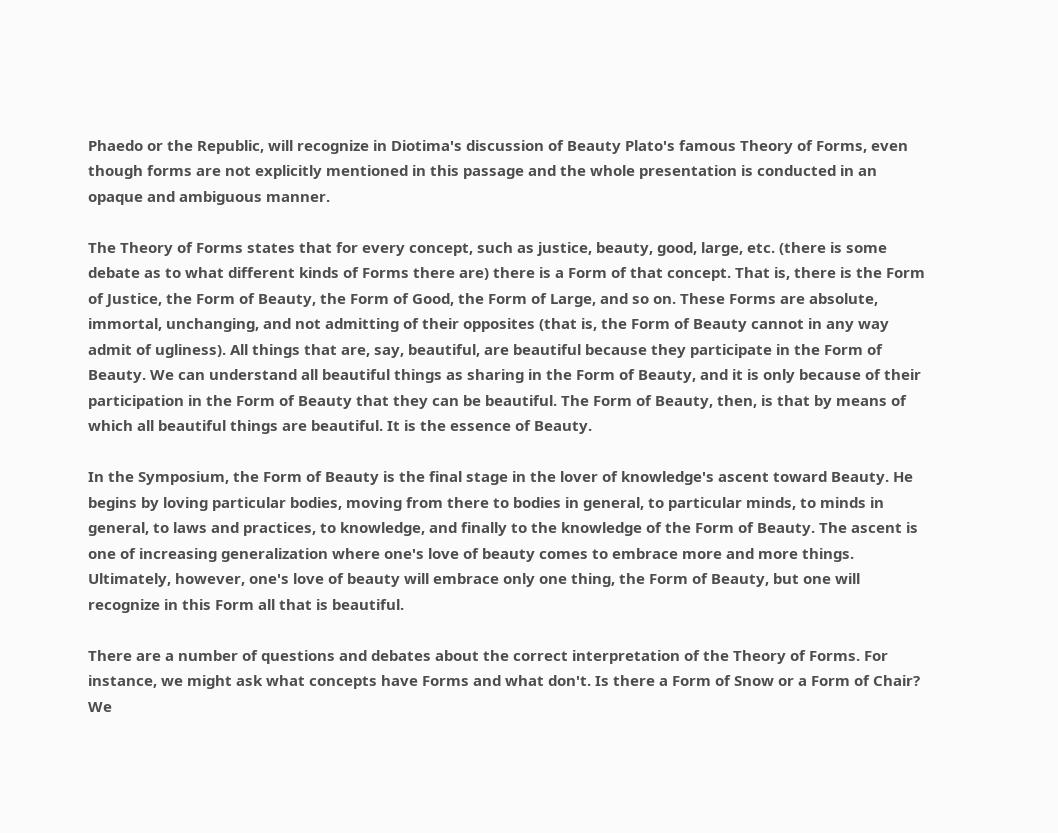Phaedo or the Republic, will recognize in Diotima's discussion of Beauty Plato's famous Theory of Forms, even though forms are not explicitly mentioned in this passage and the whole presentation is conducted in an opaque and ambiguous manner.

The Theory of Forms states that for every concept, such as justice, beauty, good, large, etc. (there is some debate as to what different kinds of Forms there are) there is a Form of that concept. That is, there is the Form of Justice, the Form of Beauty, the Form of Good, the Form of Large, and so on. These Forms are absolute, immortal, unchanging, and not admitting of their opposites (that is, the Form of Beauty cannot in any way admit of ugliness). All things that are, say, beautiful, are beautiful because they participate in the Form of Beauty. We can understand all beautiful things as sharing in the Form of Beauty, and it is only because of their participation in the Form of Beauty that they can be beautiful. The Form of Beauty, then, is that by means of which all beautiful things are beautiful. It is the essence of Beauty.

In the Symposium, the Form of Beauty is the final stage in the lover of knowledge's ascent toward Beauty. He begins by loving particular bodies, moving from there to bodies in general, to particular minds, to minds in general, to laws and practices, to knowledge, and finally to the knowledge of the Form of Beauty. The ascent is one of increasing generalization where one's love of beauty comes to embrace more and more things. Ultimately, however, one's love of beauty will embrace only one thing, the Form of Beauty, but one will recognize in this Form all that is beautiful.

There are a number of questions and debates about the correct interpretation of the Theory of Forms. For instance, we might ask what concepts have Forms and what don't. Is there a Form of Snow or a Form of Chair? We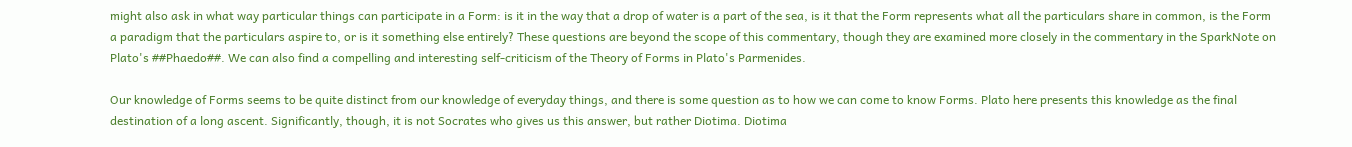might also ask in what way particular things can participate in a Form: is it in the way that a drop of water is a part of the sea, is it that the Form represents what all the particulars share in common, is the Form a paradigm that the particulars aspire to, or is it something else entirely? These questions are beyond the scope of this commentary, though they are examined more closely in the commentary in the SparkNote on Plato's ##Phaedo##. We can also find a compelling and interesting self-criticism of the Theory of Forms in Plato's Parmenides.

Our knowledge of Forms seems to be quite distinct from our knowledge of everyday things, and there is some question as to how we can come to know Forms. Plato here presents this knowledge as the final destination of a long ascent. Significantly, though, it is not Socrates who gives us this answer, but rather Diotima. Diotima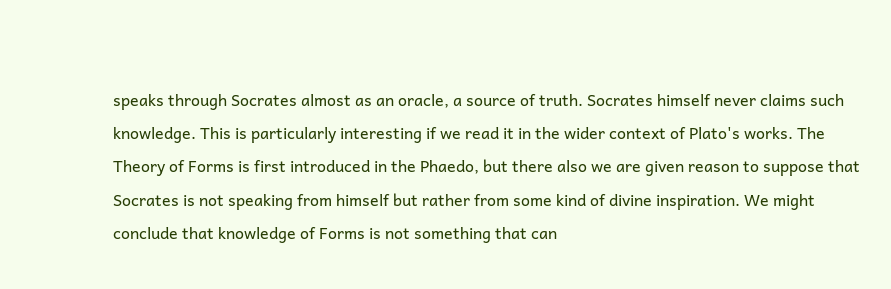speaks through Socrates almost as an oracle, a source of truth. Socrates himself never claims such knowledge. This is particularly interesting if we read it in the wider context of Plato's works. The Theory of Forms is first introduced in the Phaedo, but there also we are given reason to suppose that Socrates is not speaking from himself but rather from some kind of divine inspiration. We might conclude that knowledge of Forms is not something that can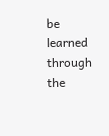be learned through the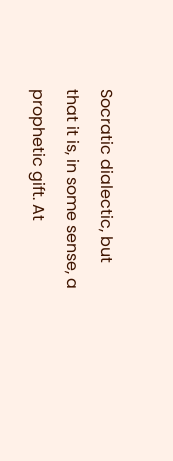Socratic dialectic, but that it is, in some sense, a prophetic gift. At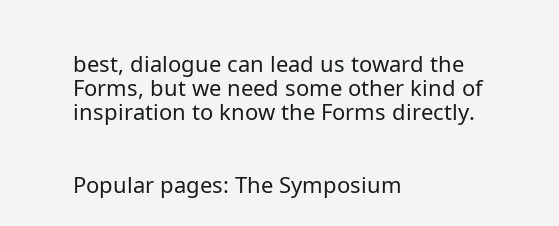best, dialogue can lead us toward the Forms, but we need some other kind of inspiration to know the Forms directly.


Popular pages: The Symposium